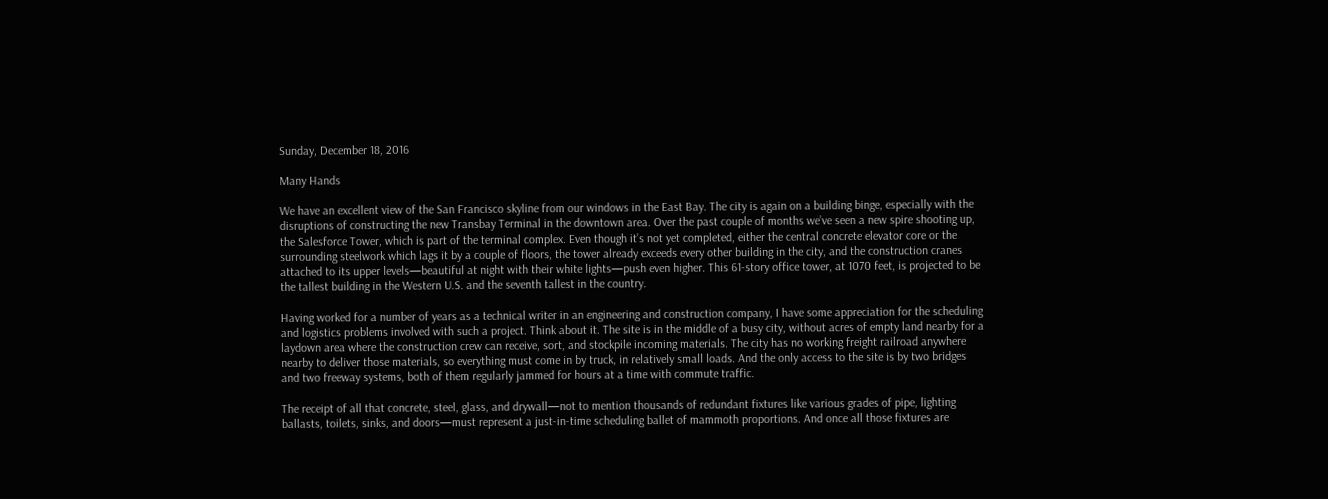Sunday, December 18, 2016

Many Hands

We have an excellent view of the San Francisco skyline from our windows in the East Bay. The city is again on a building binge, especially with the disruptions of constructing the new Transbay Terminal in the downtown area. Over the past couple of months we’ve seen a new spire shooting up, the Salesforce Tower, which is part of the terminal complex. Even though it’s not yet completed, either the central concrete elevator core or the surrounding steelwork which lags it by a couple of floors, the tower already exceeds every other building in the city, and the construction cranes attached to its upper levels—beautiful at night with their white lights—push even higher. This 61-story office tower, at 1070 feet, is projected to be the tallest building in the Western U.S. and the seventh tallest in the country.

Having worked for a number of years as a technical writer in an engineering and construction company, I have some appreciation for the scheduling and logistics problems involved with such a project. Think about it. The site is in the middle of a busy city, without acres of empty land nearby for a laydown area where the construction crew can receive, sort, and stockpile incoming materials. The city has no working freight railroad anywhere nearby to deliver those materials, so everything must come in by truck, in relatively small loads. And the only access to the site is by two bridges and two freeway systems, both of them regularly jammed for hours at a time with commute traffic.

The receipt of all that concrete, steel, glass, and drywall—not to mention thousands of redundant fixtures like various grades of pipe, lighting ballasts, toilets, sinks, and doors—must represent a just-in-time scheduling ballet of mammoth proportions. And once all those fixtures are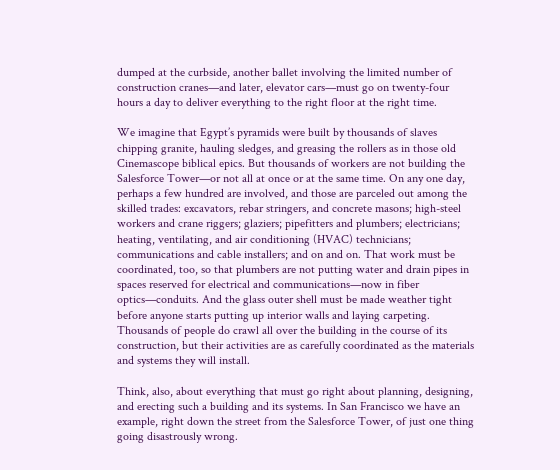dumped at the curbside, another ballet involving the limited number of construction cranes—and later, elevator cars—must go on twenty-four hours a day to deliver everything to the right floor at the right time.

We imagine that Egypt’s pyramids were built by thousands of slaves chipping granite, hauling sledges, and greasing the rollers as in those old Cinemascope biblical epics. But thousands of workers are not building the Salesforce Tower—or not all at once or at the same time. On any one day, perhaps a few hundred are involved, and those are parceled out among the skilled trades: excavators, rebar stringers, and concrete masons; high-steel workers and crane riggers; glaziers; pipefitters and plumbers; electricians; heating, ventilating, and air conditioning (HVAC) technicians; communications and cable installers; and on and on. That work must be coordinated, too, so that plumbers are not putting water and drain pipes in spaces reserved for electrical and communications—now in fiber optics—conduits. And the glass outer shell must be made weather tight before anyone starts putting up interior walls and laying carpeting. Thousands of people do crawl all over the building in the course of its construction, but their activities are as carefully coordinated as the materials and systems they will install.

Think, also, about everything that must go right about planning, designing, and erecting such a building and its systems. In San Francisco we have an example, right down the street from the Salesforce Tower, of just one thing going disastrously wrong.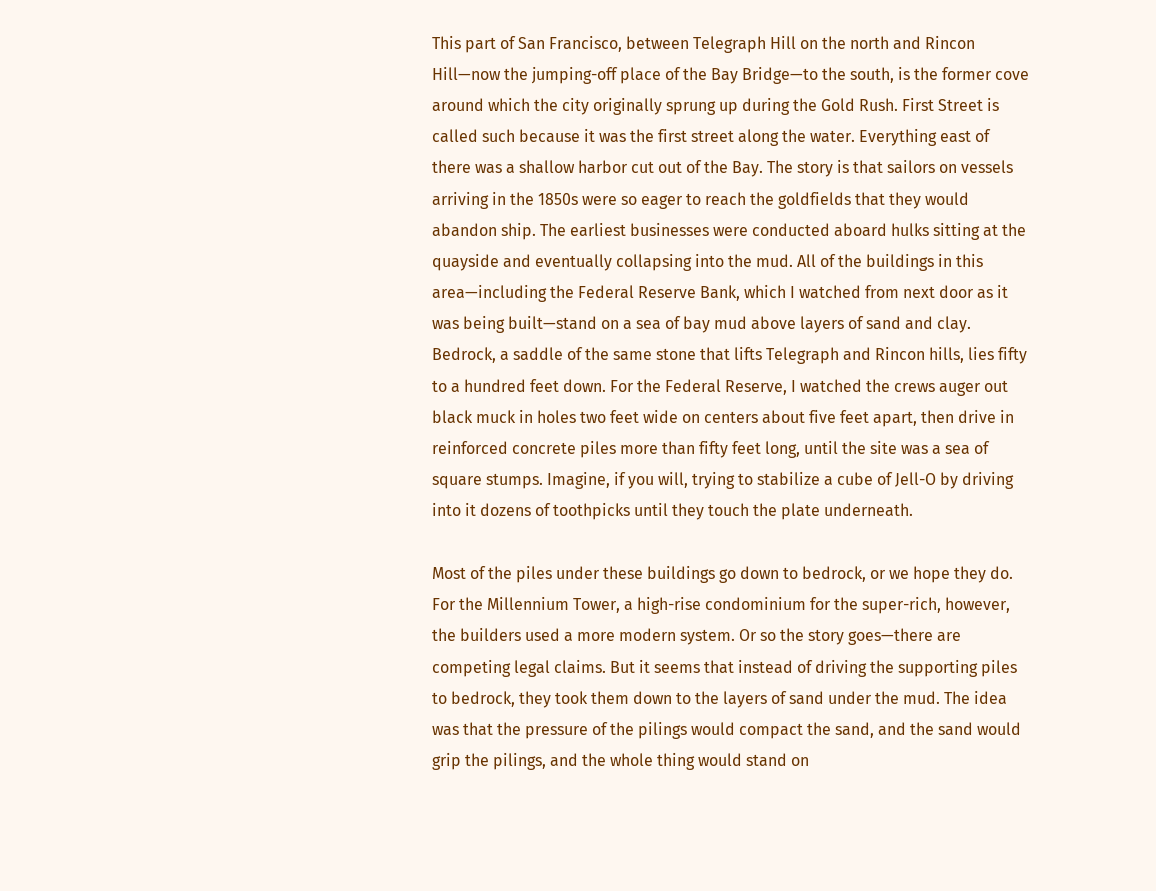This part of San Francisco, between Telegraph Hill on the north and Rincon Hill—now the jumping-off place of the Bay Bridge—to the south, is the former cove around which the city originally sprung up during the Gold Rush. First Street is called such because it was the first street along the water. Everything east of there was a shallow harbor cut out of the Bay. The story is that sailors on vessels arriving in the 1850s were so eager to reach the goldfields that they would abandon ship. The earliest businesses were conducted aboard hulks sitting at the quayside and eventually collapsing into the mud. All of the buildings in this area—including the Federal Reserve Bank, which I watched from next door as it was being built—stand on a sea of bay mud above layers of sand and clay. Bedrock, a saddle of the same stone that lifts Telegraph and Rincon hills, lies fifty to a hundred feet down. For the Federal Reserve, I watched the crews auger out black muck in holes two feet wide on centers about five feet apart, then drive in reinforced concrete piles more than fifty feet long, until the site was a sea of square stumps. Imagine, if you will, trying to stabilize a cube of Jell-O by driving into it dozens of toothpicks until they touch the plate underneath.

Most of the piles under these buildings go down to bedrock, or we hope they do. For the Millennium Tower, a high-rise condominium for the super-rich, however, the builders used a more modern system. Or so the story goes—there are competing legal claims. But it seems that instead of driving the supporting piles to bedrock, they took them down to the layers of sand under the mud. The idea was that the pressure of the pilings would compact the sand, and the sand would grip the pilings, and the whole thing would stand on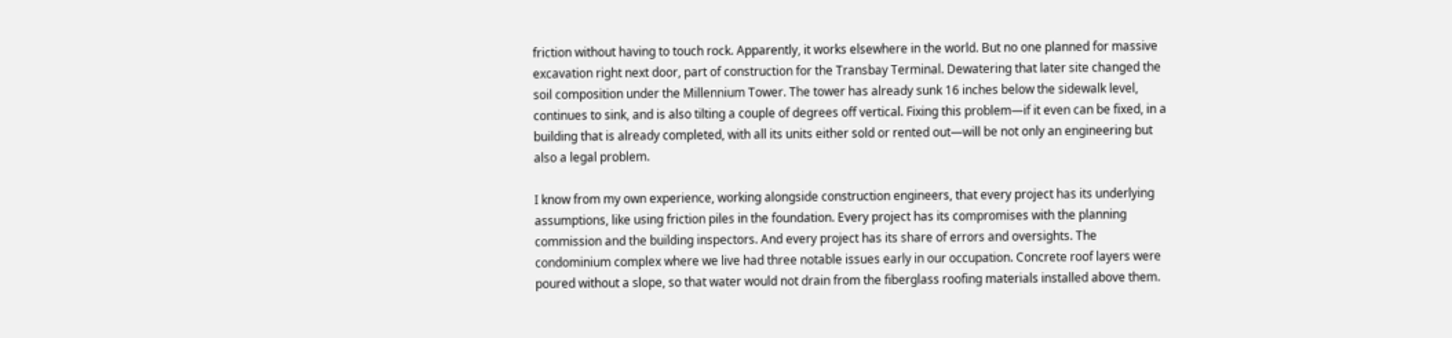friction without having to touch rock. Apparently, it works elsewhere in the world. But no one planned for massive excavation right next door, part of construction for the Transbay Terminal. Dewatering that later site changed the soil composition under the Millennium Tower. The tower has already sunk 16 inches below the sidewalk level, continues to sink, and is also tilting a couple of degrees off vertical. Fixing this problem—if it even can be fixed, in a building that is already completed, with all its units either sold or rented out—will be not only an engineering but also a legal problem.

I know from my own experience, working alongside construction engineers, that every project has its underlying assumptions, like using friction piles in the foundation. Every project has its compromises with the planning commission and the building inspectors. And every project has its share of errors and oversights. The condominium complex where we live had three notable issues early in our occupation. Concrete roof layers were poured without a slope, so that water would not drain from the fiberglass roofing materials installed above them.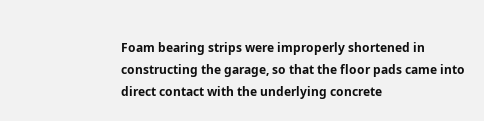Foam bearing strips were improperly shortened in constructing the garage, so that the floor pads came into direct contact with the underlying concrete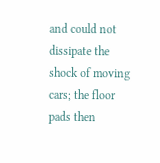and could not dissipate the shock of moving cars; the floor pads then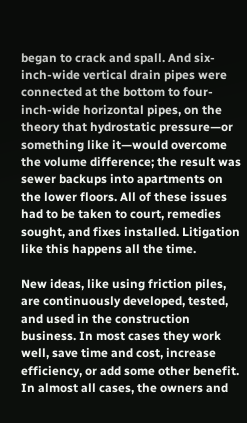began to crack and spall. And six-inch-wide vertical drain pipes were connected at the bottom to four-inch-wide horizontal pipes, on the theory that hydrostatic pressure—or something like it—would overcome the volume difference; the result was sewer backups into apartments on the lower floors. All of these issues had to be taken to court, remedies sought, and fixes installed. Litigation like this happens all the time.

New ideas, like using friction piles, are continuously developed, tested, and used in the construction business. In most cases they work well, save time and cost, increase efficiency, or add some other benefit. In almost all cases, the owners and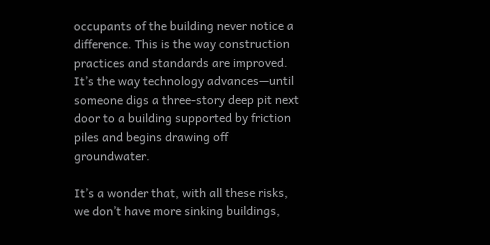occupants of the building never notice a difference. This is the way construction practices and standards are improved. It’s the way technology advances—until someone digs a three-story deep pit next door to a building supported by friction piles and begins drawing off groundwater.

It’s a wonder that, with all these risks, we don’t have more sinking buildings,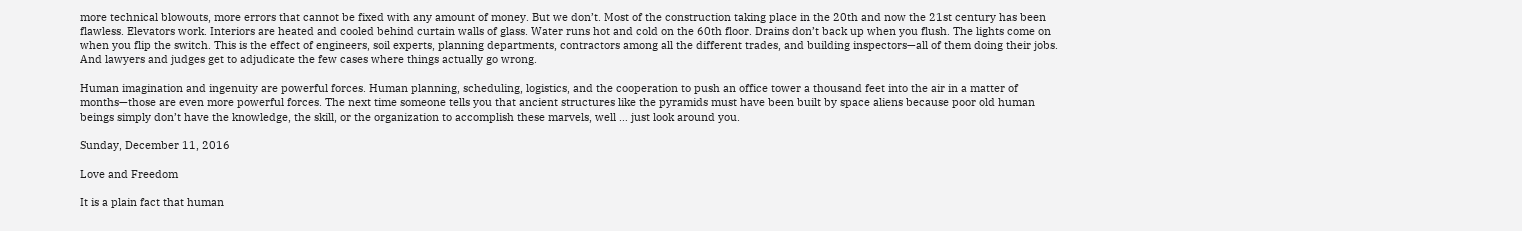more technical blowouts, more errors that cannot be fixed with any amount of money. But we don’t. Most of the construction taking place in the 20th and now the 21st century has been flawless. Elevators work. Interiors are heated and cooled behind curtain walls of glass. Water runs hot and cold on the 60th floor. Drains don’t back up when you flush. The lights come on when you flip the switch. This is the effect of engineers, soil experts, planning departments, contractors among all the different trades, and building inspectors—all of them doing their jobs. And lawyers and judges get to adjudicate the few cases where things actually go wrong.

Human imagination and ingenuity are powerful forces. Human planning, scheduling, logistics, and the cooperation to push an office tower a thousand feet into the air in a matter of months—those are even more powerful forces. The next time someone tells you that ancient structures like the pyramids must have been built by space aliens because poor old human beings simply don’t have the knowledge, the skill, or the organization to accomplish these marvels, well … just look around you.

Sunday, December 11, 2016

Love and Freedom

It is a plain fact that human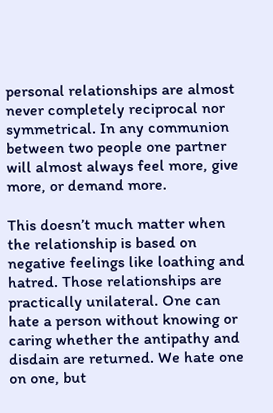personal relationships are almost never completely reciprocal nor symmetrical. In any communion between two people one partner will almost always feel more, give more, or demand more.

This doesn’t much matter when the relationship is based on negative feelings like loathing and hatred. Those relationships are practically unilateral. One can hate a person without knowing or caring whether the antipathy and disdain are returned. We hate one on one, but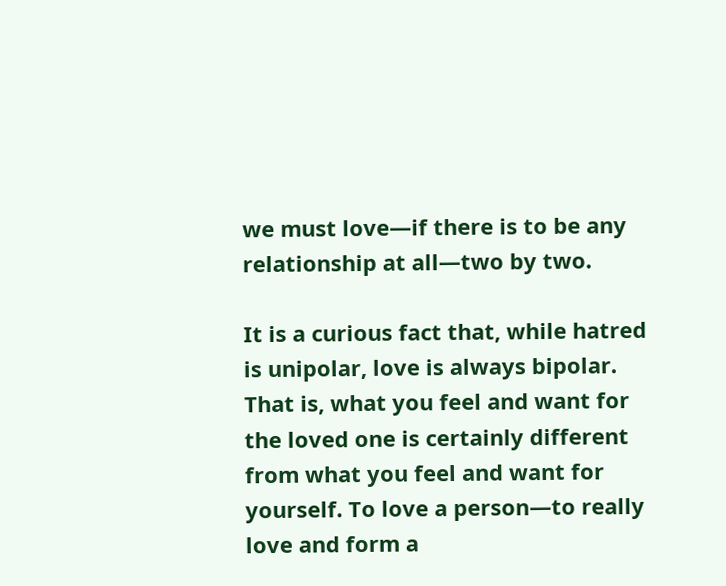we must love—if there is to be any relationship at all—two by two.

It is a curious fact that, while hatred is unipolar, love is always bipolar. That is, what you feel and want for the loved one is certainly different from what you feel and want for yourself. To love a person—to really love and form a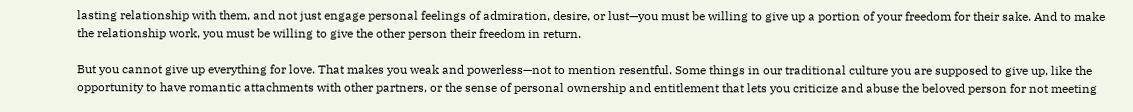lasting relationship with them, and not just engage personal feelings of admiration, desire, or lust—you must be willing to give up a portion of your freedom for their sake. And to make the relationship work, you must be willing to give the other person their freedom in return.

But you cannot give up everything for love. That makes you weak and powerless—not to mention resentful. Some things in our traditional culture you are supposed to give up, like the opportunity to have romantic attachments with other partners, or the sense of personal ownership and entitlement that lets you criticize and abuse the beloved person for not meeting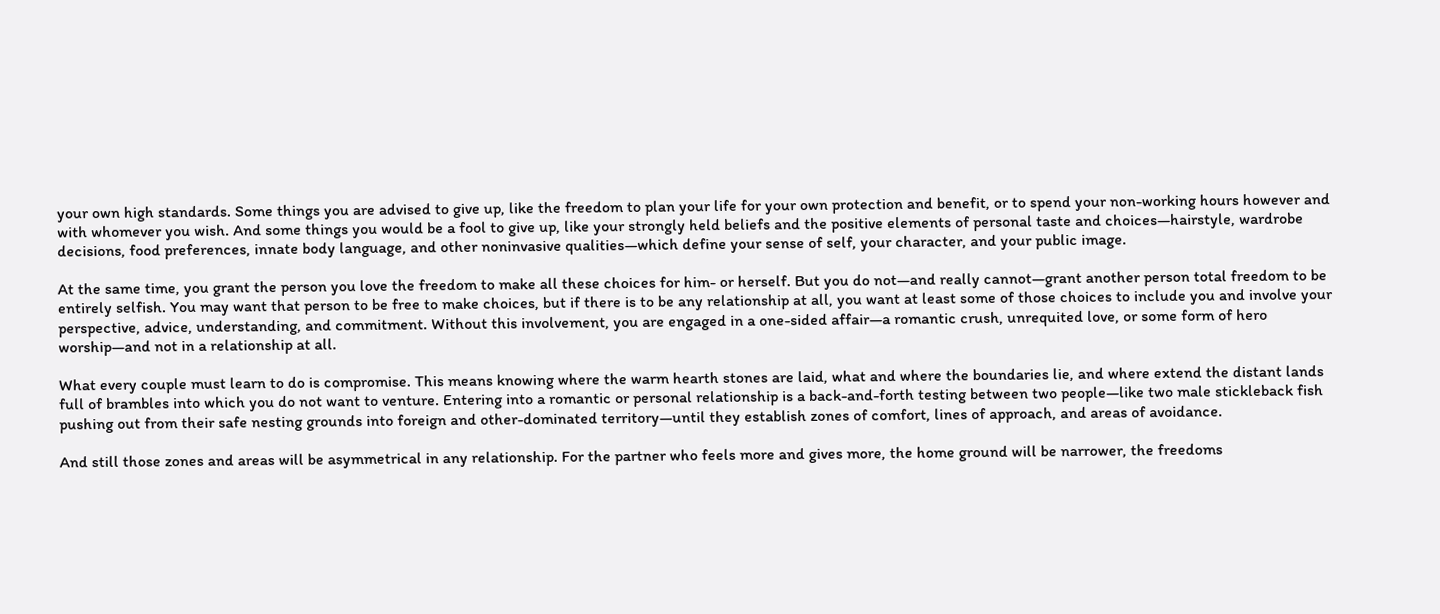your own high standards. Some things you are advised to give up, like the freedom to plan your life for your own protection and benefit, or to spend your non-working hours however and with whomever you wish. And some things you would be a fool to give up, like your strongly held beliefs and the positive elements of personal taste and choices—hairstyle, wardrobe decisions, food preferences, innate body language, and other noninvasive qualities—which define your sense of self, your character, and your public image.

At the same time, you grant the person you love the freedom to make all these choices for him- or herself. But you do not—and really cannot—grant another person total freedom to be entirely selfish. You may want that person to be free to make choices, but if there is to be any relationship at all, you want at least some of those choices to include you and involve your perspective, advice, understanding, and commitment. Without this involvement, you are engaged in a one-sided affair—a romantic crush, unrequited love, or some form of hero worship—and not in a relationship at all.

What every couple must learn to do is compromise. This means knowing where the warm hearth stones are laid, what and where the boundaries lie, and where extend the distant lands full of brambles into which you do not want to venture. Entering into a romantic or personal relationship is a back-and-forth testing between two people—like two male stickleback fish pushing out from their safe nesting grounds into foreign and other-dominated territory—until they establish zones of comfort, lines of approach, and areas of avoidance.

And still those zones and areas will be asymmetrical in any relationship. For the partner who feels more and gives more, the home ground will be narrower, the freedoms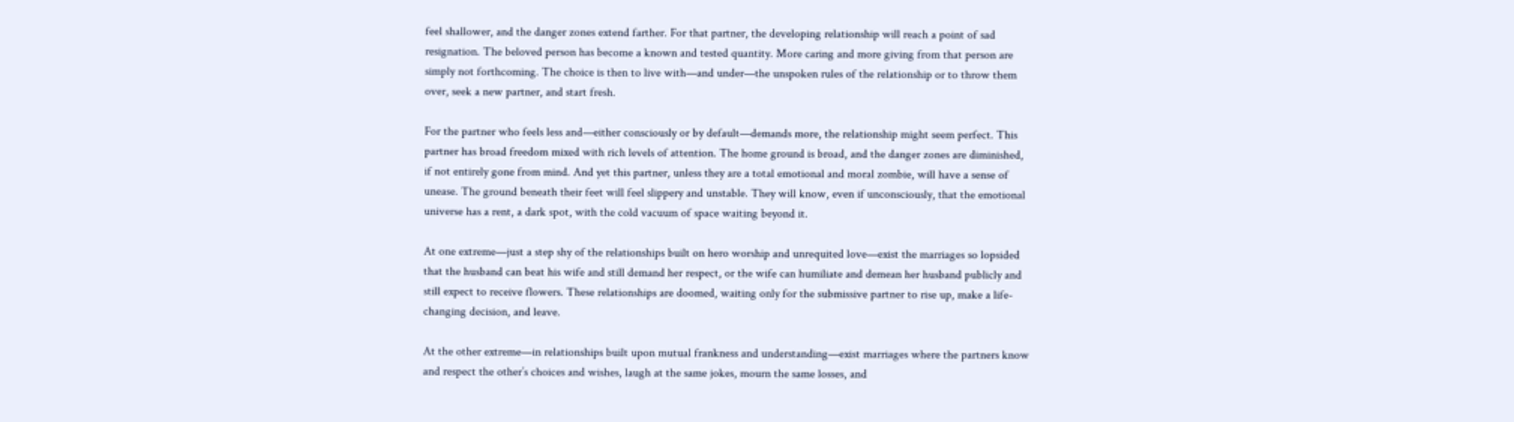feel shallower, and the danger zones extend farther. For that partner, the developing relationship will reach a point of sad resignation. The beloved person has become a known and tested quantity. More caring and more giving from that person are simply not forthcoming. The choice is then to live with—and under—the unspoken rules of the relationship or to throw them over, seek a new partner, and start fresh.

For the partner who feels less and—either consciously or by default—demands more, the relationship might seem perfect. This partner has broad freedom mixed with rich levels of attention. The home ground is broad, and the danger zones are diminished, if not entirely gone from mind. And yet this partner, unless they are a total emotional and moral zombie, will have a sense of unease. The ground beneath their feet will feel slippery and unstable. They will know, even if unconsciously, that the emotional universe has a rent, a dark spot, with the cold vacuum of space waiting beyond it.

At one extreme—just a step shy of the relationships built on hero worship and unrequited love—exist the marriages so lopsided that the husband can beat his wife and still demand her respect, or the wife can humiliate and demean her husband publicly and still expect to receive flowers. These relationships are doomed, waiting only for the submissive partner to rise up, make a life-changing decision, and leave.

At the other extreme—in relationships built upon mutual frankness and understanding—exist marriages where the partners know and respect the other’s choices and wishes, laugh at the same jokes, mourn the same losses, and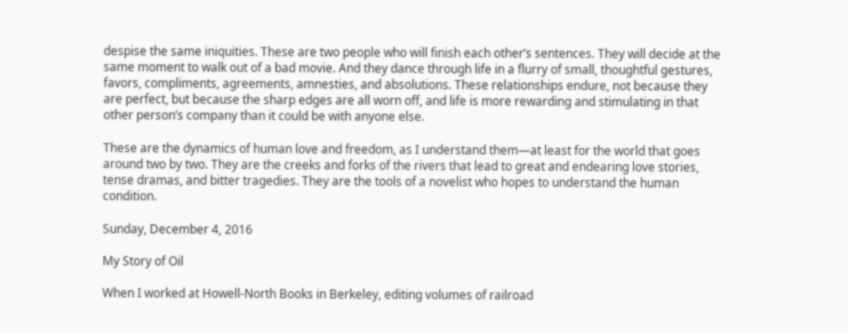despise the same iniquities. These are two people who will finish each other’s sentences. They will decide at the same moment to walk out of a bad movie. And they dance through life in a flurry of small, thoughtful gestures, favors, compliments, agreements, amnesties, and absolutions. These relationships endure, not because they are perfect, but because the sharp edges are all worn off, and life is more rewarding and stimulating in that other person’s company than it could be with anyone else.

These are the dynamics of human love and freedom, as I understand them—at least for the world that goes around two by two. They are the creeks and forks of the rivers that lead to great and endearing love stories, tense dramas, and bitter tragedies. They are the tools of a novelist who hopes to understand the human condition.

Sunday, December 4, 2016

My Story of Oil

When I worked at Howell-North Books in Berkeley, editing volumes of railroad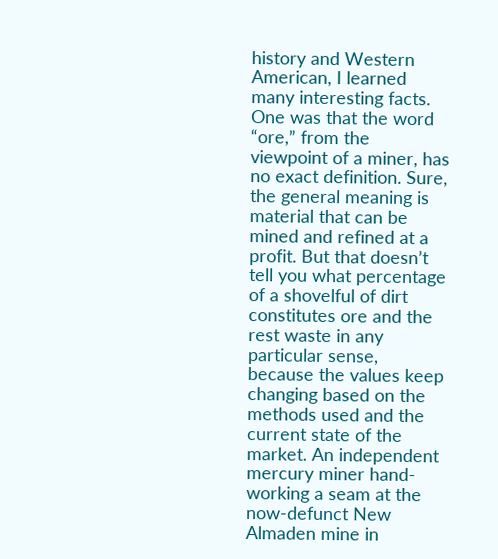history and Western American, I learned many interesting facts. One was that the word “ore,” from the viewpoint of a miner, has no exact definition. Sure, the general meaning is material that can be mined and refined at a profit. But that doesn’t tell you what percentage of a shovelful of dirt constitutes ore and the rest waste in any particular sense, because the values keep changing based on the methods used and the current state of the market. An independent mercury miner hand-working a seam at the now-defunct New Almaden mine in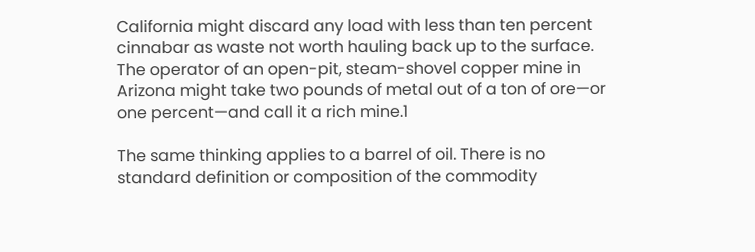California might discard any load with less than ten percent cinnabar as waste not worth hauling back up to the surface. The operator of an open-pit, steam-shovel copper mine in Arizona might take two pounds of metal out of a ton of ore—or one percent—and call it a rich mine.1

The same thinking applies to a barrel of oil. There is no standard definition or composition of the commodity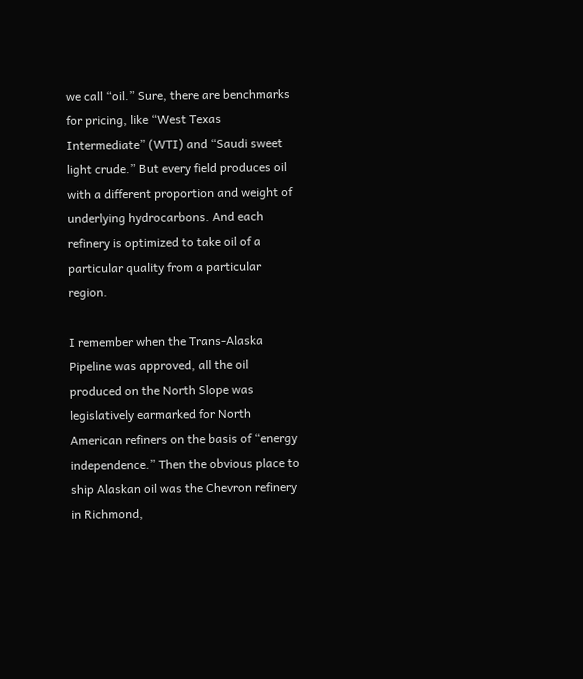we call “oil.” Sure, there are benchmarks for pricing, like “West Texas Intermediate” (WTI) and “Saudi sweet light crude.” But every field produces oil with a different proportion and weight of underlying hydrocarbons. And each refinery is optimized to take oil of a particular quality from a particular region.

I remember when the Trans-Alaska Pipeline was approved, all the oil produced on the North Slope was legislatively earmarked for North American refiners on the basis of “energy independence.” Then the obvious place to ship Alaskan oil was the Chevron refinery in Richmond,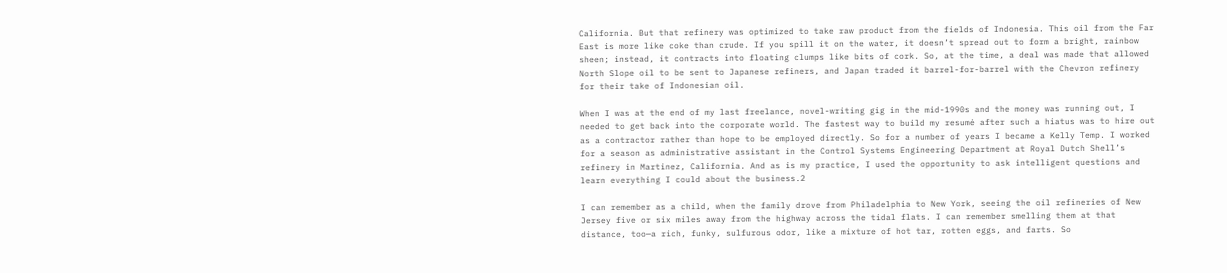California. But that refinery was optimized to take raw product from the fields of Indonesia. This oil from the Far East is more like coke than crude. If you spill it on the water, it doesn’t spread out to form a bright, rainbow sheen; instead, it contracts into floating clumps like bits of cork. So, at the time, a deal was made that allowed North Slope oil to be sent to Japanese refiners, and Japan traded it barrel-for-barrel with the Chevron refinery for their take of Indonesian oil.

When I was at the end of my last freelance, novel-writing gig in the mid-1990s and the money was running out, I needed to get back into the corporate world. The fastest way to build my resumé after such a hiatus was to hire out as a contractor rather than hope to be employed directly. So for a number of years I became a Kelly Temp. I worked for a season as administrative assistant in the Control Systems Engineering Department at Royal Dutch Shell’s refinery in Martinez, California. And as is my practice, I used the opportunity to ask intelligent questions and learn everything I could about the business.2

I can remember as a child, when the family drove from Philadelphia to New York, seeing the oil refineries of New Jersey five or six miles away from the highway across the tidal flats. I can remember smelling them at that distance, too—a rich, funky, sulfurous odor, like a mixture of hot tar, rotten eggs, and farts. So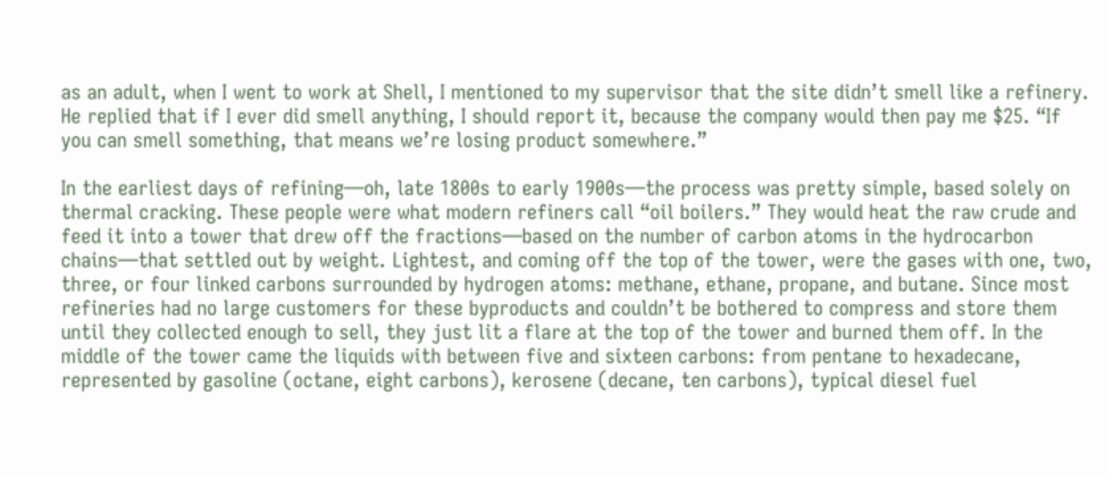as an adult, when I went to work at Shell, I mentioned to my supervisor that the site didn’t smell like a refinery. He replied that if I ever did smell anything, I should report it, because the company would then pay me $25. “If you can smell something, that means we’re losing product somewhere.”

In the earliest days of refining—oh, late 1800s to early 1900s—the process was pretty simple, based solely on thermal cracking. These people were what modern refiners call “oil boilers.” They would heat the raw crude and feed it into a tower that drew off the fractions—based on the number of carbon atoms in the hydrocarbon chains—that settled out by weight. Lightest, and coming off the top of the tower, were the gases with one, two, three, or four linked carbons surrounded by hydrogen atoms: methane, ethane, propane, and butane. Since most refineries had no large customers for these byproducts and couldn’t be bothered to compress and store them until they collected enough to sell, they just lit a flare at the top of the tower and burned them off. In the middle of the tower came the liquids with between five and sixteen carbons: from pentane to hexadecane, represented by gasoline (octane, eight carbons), kerosene (decane, ten carbons), typical diesel fuel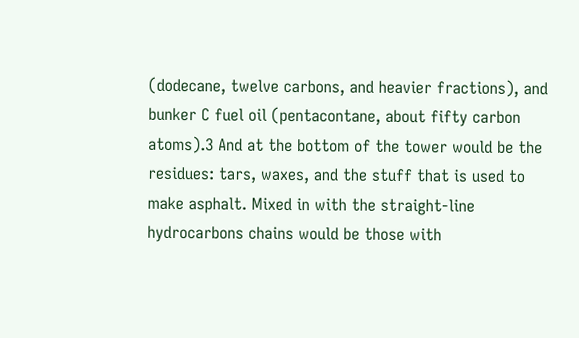(dodecane, twelve carbons, and heavier fractions), and bunker C fuel oil (pentacontane, about fifty carbon atoms).3 And at the bottom of the tower would be the residues: tars, waxes, and the stuff that is used to make asphalt. Mixed in with the straight-line hydrocarbons chains would be those with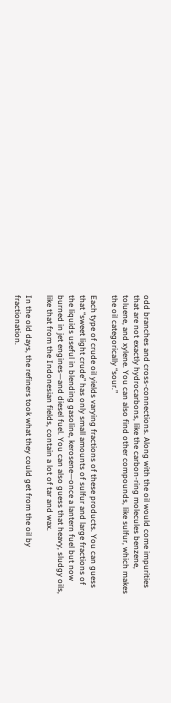odd branches and cross-connections. Along with the oil would come impurities that are not exactly hydrocarbons, like the carbon-ring molecules benzene, toluene, and xylene. You can also find other compounds, like sulfur, which makes the oil categorically “sour.”

Each type of crude oil yields varying fractions of these products. You can guess that “sweet light crude” has only small amounts of sulfur and large fractions of the liquids useful in blending gasoline, kerosene—once a lantern fuel but now burned in jet engines—and diesel fuel. You can also guess that heavy, sludgy oils, like that from the Indonesian fields, contain a lot of tar and wax.

In the old days, the refiners took what they could get from the oil by fractionation.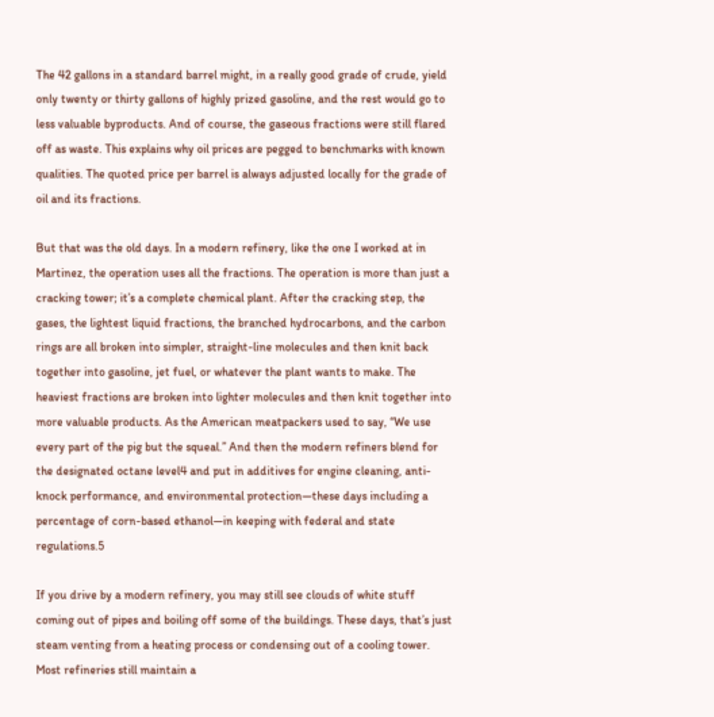The 42 gallons in a standard barrel might, in a really good grade of crude, yield only twenty or thirty gallons of highly prized gasoline, and the rest would go to less valuable byproducts. And of course, the gaseous fractions were still flared off as waste. This explains why oil prices are pegged to benchmarks with known qualities. The quoted price per barrel is always adjusted locally for the grade of oil and its fractions.

But that was the old days. In a modern refinery, like the one I worked at in Martinez, the operation uses all the fractions. The operation is more than just a cracking tower; it’s a complete chemical plant. After the cracking step, the gases, the lightest liquid fractions, the branched hydrocarbons, and the carbon rings are all broken into simpler, straight-line molecules and then knit back together into gasoline, jet fuel, or whatever the plant wants to make. The heaviest fractions are broken into lighter molecules and then knit together into more valuable products. As the American meatpackers used to say, “We use every part of the pig but the squeal.” And then the modern refiners blend for the designated octane level4 and put in additives for engine cleaning, anti-knock performance, and environmental protection—these days including a percentage of corn-based ethanol—in keeping with federal and state regulations.5

If you drive by a modern refinery, you may still see clouds of white stuff coming out of pipes and boiling off some of the buildings. These days, that’s just steam venting from a heating process or condensing out of a cooling tower. Most refineries still maintain a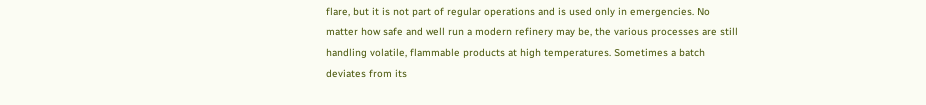flare, but it is not part of regular operations and is used only in emergencies. No matter how safe and well run a modern refinery may be, the various processes are still handling volatile, flammable products at high temperatures. Sometimes a batch deviates from its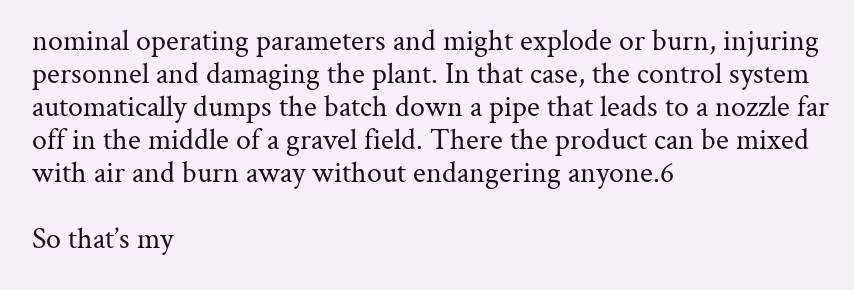nominal operating parameters and might explode or burn, injuring personnel and damaging the plant. In that case, the control system automatically dumps the batch down a pipe that leads to a nozzle far off in the middle of a gravel field. There the product can be mixed with air and burn away without endangering anyone.6

So that’s my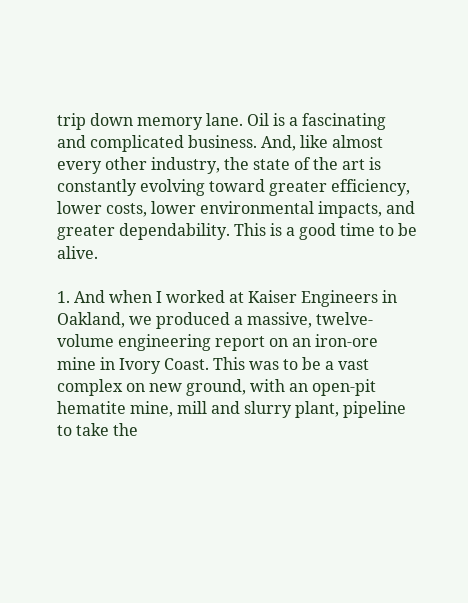trip down memory lane. Oil is a fascinating and complicated business. And, like almost every other industry, the state of the art is constantly evolving toward greater efficiency, lower costs, lower environmental impacts, and greater dependability. This is a good time to be alive.

1. And when I worked at Kaiser Engineers in Oakland, we produced a massive, twelve-volume engineering report on an iron-ore mine in Ivory Coast. This was to be a vast complex on new ground, with an open-pit hematite mine, mill and slurry plant, pipeline to take the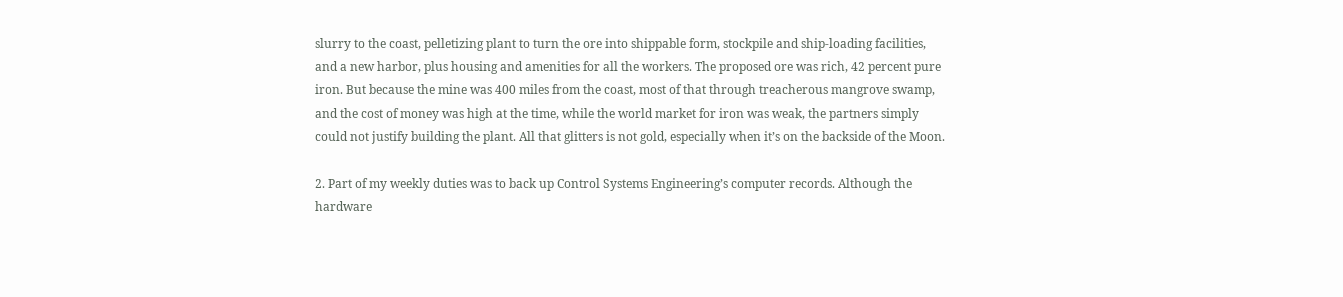slurry to the coast, pelletizing plant to turn the ore into shippable form, stockpile and ship-loading facilities, and a new harbor, plus housing and amenities for all the workers. The proposed ore was rich, 42 percent pure iron. But because the mine was 400 miles from the coast, most of that through treacherous mangrove swamp, and the cost of money was high at the time, while the world market for iron was weak, the partners simply could not justify building the plant. All that glitters is not gold, especially when it’s on the backside of the Moon.

2. Part of my weekly duties was to back up Control Systems Engineering’s computer records. Although the hardware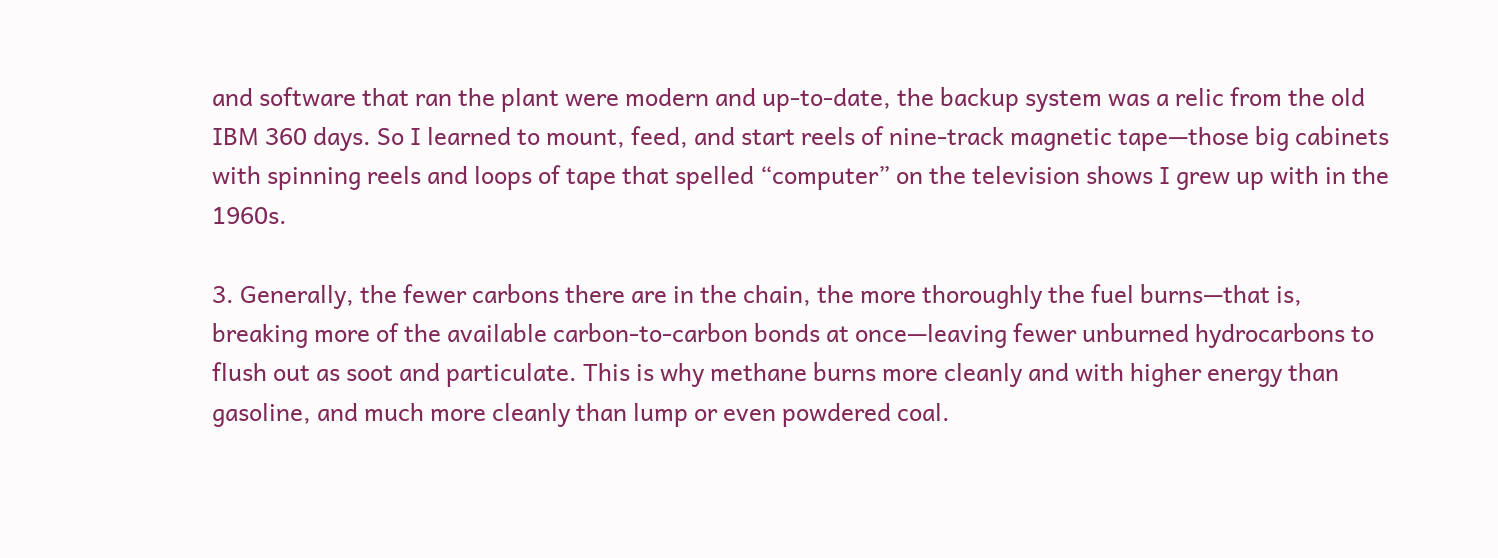and software that ran the plant were modern and up-to-date, the backup system was a relic from the old IBM 360 days. So I learned to mount, feed, and start reels of nine-track magnetic tape—those big cabinets with spinning reels and loops of tape that spelled “computer” on the television shows I grew up with in the 1960s.

3. Generally, the fewer carbons there are in the chain, the more thoroughly the fuel burns—that is, breaking more of the available carbon-to-carbon bonds at once—leaving fewer unburned hydrocarbons to flush out as soot and particulate. This is why methane burns more cleanly and with higher energy than gasoline, and much more cleanly than lump or even powdered coal.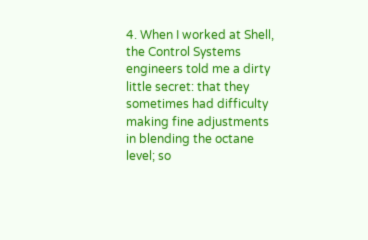4. When I worked at Shell, the Control Systems engineers told me a dirty little secret: that they sometimes had difficulty making fine adjustments in blending the octane level; so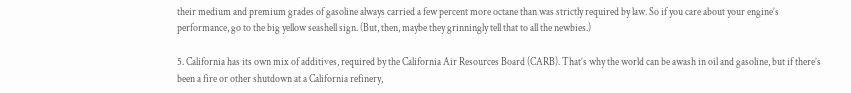their medium and premium grades of gasoline always carried a few percent more octane than was strictly required by law. So if you care about your engine’s performance, go to the big yellow seashell sign. (But, then, maybe they grinningly tell that to all the newbies.)

5. California has its own mix of additives, required by the California Air Resources Board (CARB). That’s why the world can be awash in oil and gasoline, but if there’s been a fire or other shutdown at a California refinery,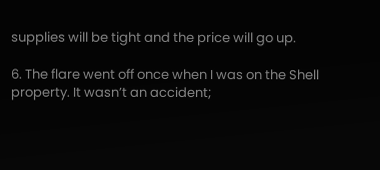supplies will be tight and the price will go up.

6. The flare went off once when I was on the Shell property. It wasn’t an accident;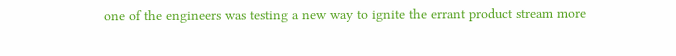one of the engineers was testing a new way to ignite the errant product stream more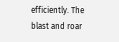efficiently. The blast and roar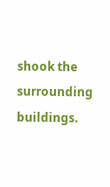shook the surrounding buildings.